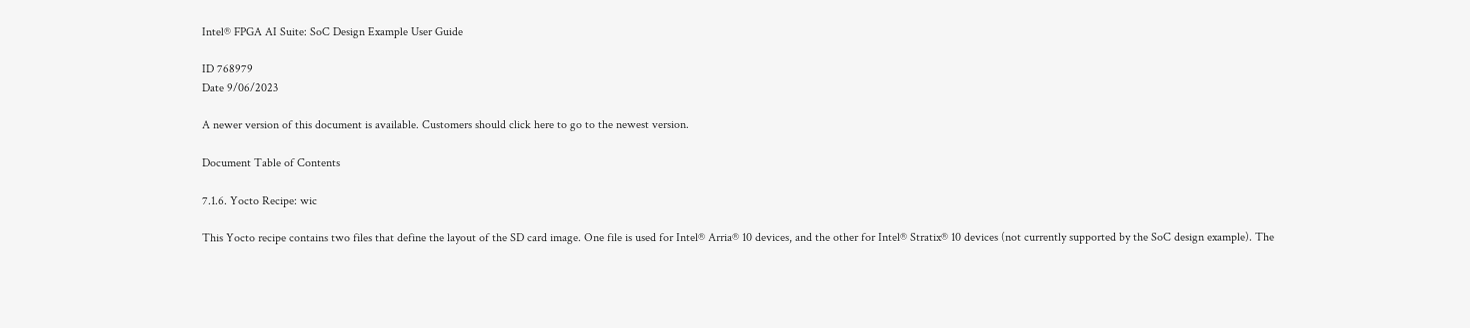Intel® FPGA AI Suite: SoC Design Example User Guide

ID 768979
Date 9/06/2023

A newer version of this document is available. Customers should click here to go to the newest version.

Document Table of Contents

7.1.6. Yocto Recipe: wic

This Yocto recipe contains two files that define the layout of the SD card image. One file is used for Intel® Arria® 10 devices, and the other for Intel® Stratix® 10 devices (not currently supported by the SoC design example). The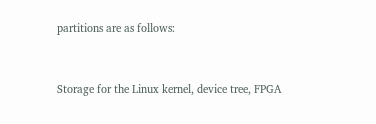partitions are as follows:


Storage for the Linux kernel, device tree, FPGA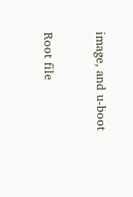image, and u-boot


Root file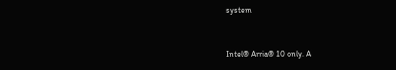system


Intel® Arria® 10 only. A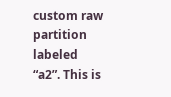custom raw partition labeled “a2”. This is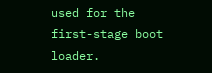used for the first-stage boot loader.